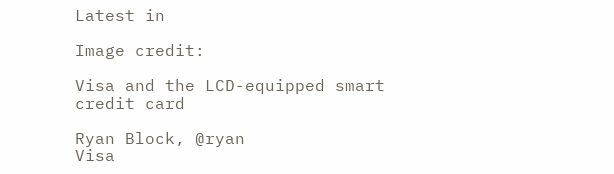Latest in

Image credit:

Visa and the LCD-equipped smart credit card

Ryan Block, @ryan
Visa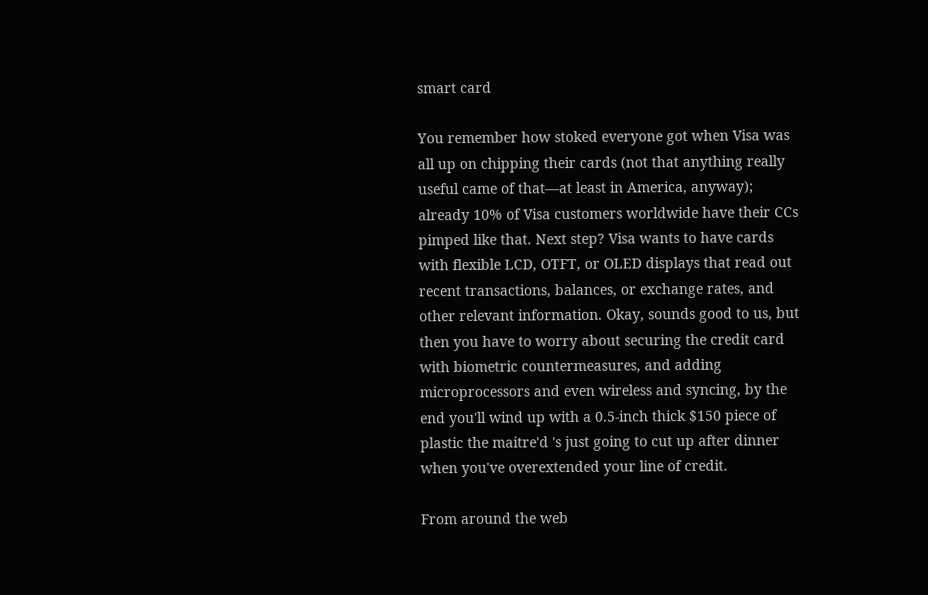smart card

You remember how stoked everyone got when Visa was all up on chipping their cards (not that anything really useful came of that—at least in America, anyway); already 10% of Visa customers worldwide have their CCs pimped like that. Next step? Visa wants to have cards with flexible LCD, OTFT, or OLED displays that read out recent transactions, balances, or exchange rates, and other relevant information. Okay, sounds good to us, but then you have to worry about securing the credit card with biometric countermeasures, and adding microprocessors and even wireless and syncing, by the end you'll wind up with a 0.5-inch thick $150 piece of plastic the maitre'd 's just going to cut up after dinner when you've overextended your line of credit.

From around the web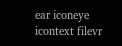ear iconeye icontext filevr